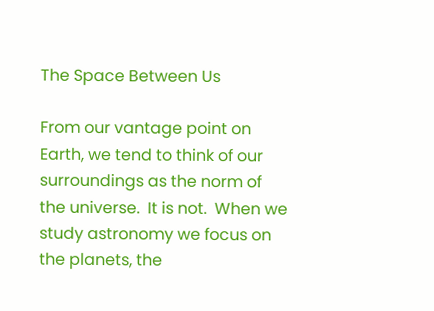The Space Between Us

From our vantage point on Earth, we tend to think of our surroundings as the norm of the universe.  It is not.  When we study astronomy we focus on the planets, the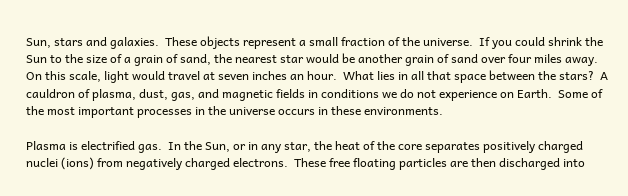Sun, stars and galaxies.  These objects represent a small fraction of the universe.  If you could shrink the Sun to the size of a grain of sand, the nearest star would be another grain of sand over four miles away.  On this scale, light would travel at seven inches an hour.  What lies in all that space between the stars?  A cauldron of plasma, dust, gas, and magnetic fields in conditions we do not experience on Earth.  Some of the most important processes in the universe occurs in these environments.

Plasma is electrified gas.  In the Sun, or in any star, the heat of the core separates positively charged nuclei (ions) from negatively charged electrons.  These free floating particles are then discharged into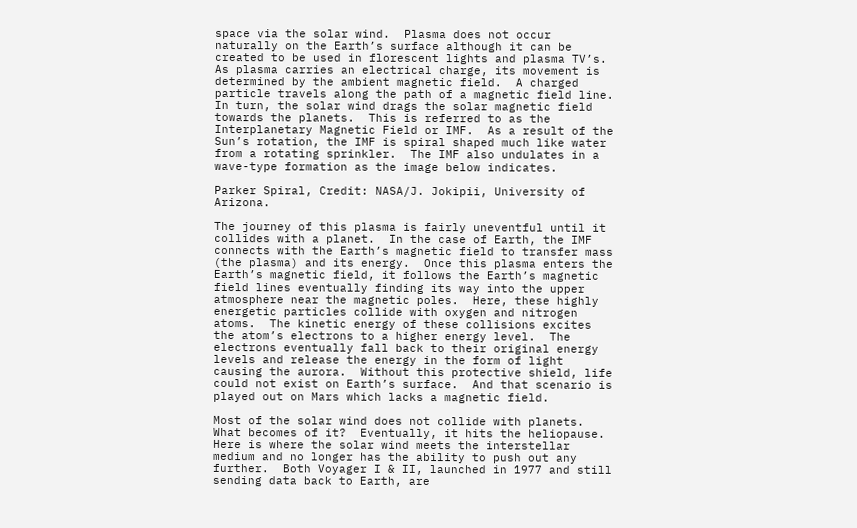space via the solar wind.  Plasma does not occur naturally on the Earth’s surface although it can be created to be used in florescent lights and plasma TV’s.  As plasma carries an electrical charge, its movement is determined by the ambient magnetic field.  A charged particle travels along the path of a magnetic field line.  In turn, the solar wind drags the solar magnetic field towards the planets.  This is referred to as the Interplanetary Magnetic Field or IMF.  As a result of the Sun’s rotation, the IMF is spiral shaped much like water from a rotating sprinkler.  The IMF also undulates in a wave-type formation as the image below indicates.

Parker Spiral, Credit: NASA/J. Jokipii, University of Arizona.

The journey of this plasma is fairly uneventful until it collides with a planet.  In the case of Earth, the IMF connects with the Earth’s magnetic field to transfer mass (the plasma) and its energy.  Once this plasma enters the Earth’s magnetic field, it follows the Earth’s magnetic field lines eventually finding its way into the upper atmosphere near the magnetic poles.  Here, these highly energetic particles collide with oxygen and nitrogen atoms.  The kinetic energy of these collisions excites the atom’s electrons to a higher energy level.  The electrons eventually fall back to their original energy levels and release the energy in the form of light causing the aurora.  Without this protective shield, life could not exist on Earth’s surface.  And that scenario is played out on Mars which lacks a magnetic field.

Most of the solar wind does not collide with planets.  What becomes of it?  Eventually, it hits the heliopause.  Here is where the solar wind meets the interstellar medium and no longer has the ability to push out any further.  Both Voyager I & II, launched in 1977 and still sending data back to Earth, are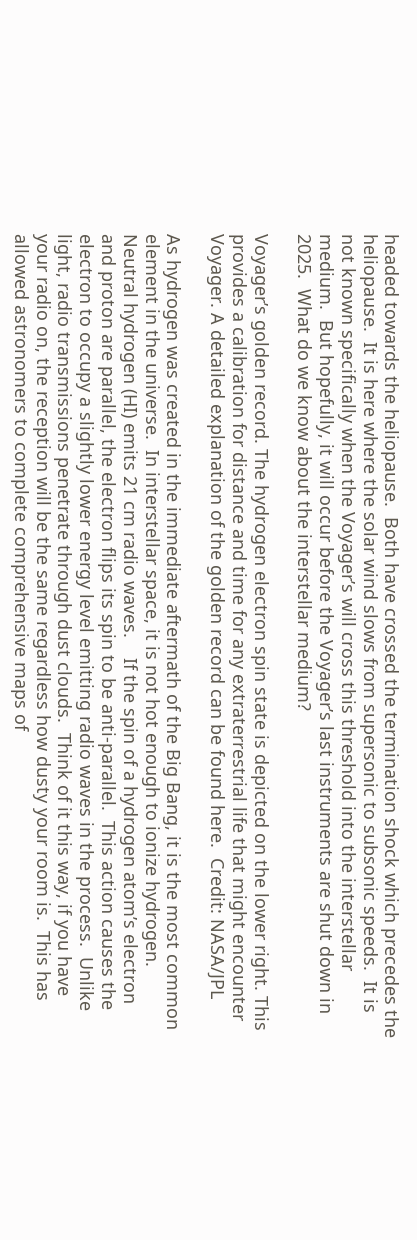headed towards the heliopause.  Both have crossed the termination shock which precedes the heliopause.  It is here where the solar wind slows from supersonic to subsonic speeds.  It is not known specifically when the Voyager’s will cross this threshold into the interstellar medium.  But hopefully, it will occur before the Voyager’s last instruments are shut down in 2025.  What do we know about the interstellar medium?

Voyager’s golden record. The hydrogen electron spin state is depicted on the lower right. This provides a calibration for distance and time for any extraterrestrial life that might encounter Voyager. A detailed explanation of the golden record can be found here.  Credit: NASA/JPL

As hydrogen was created in the immediate aftermath of the Big Bang, it is the most common element in the universe.  In interstellar space, it is not hot enough to ionize hydrogen.  Neutral hydrogen (HI) emits 21 cm radio waves.    If the spin of a hydrogen atom’s electron and proton are parallel, the electron flips its spin to be anti-parallel.  This action causes the electron to occupy a slightly lower energy level emitting radio waves in the process.  Unlike light, radio transmissions penetrate through dust clouds.  Think of it this way, if you have your radio on, the reception will be the same regardless how dusty your room is.  This has allowed astronomers to complete comprehensive maps of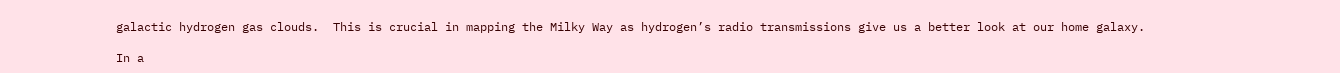galactic hydrogen gas clouds.  This is crucial in mapping the Milky Way as hydrogen’s radio transmissions give us a better look at our home galaxy.

In a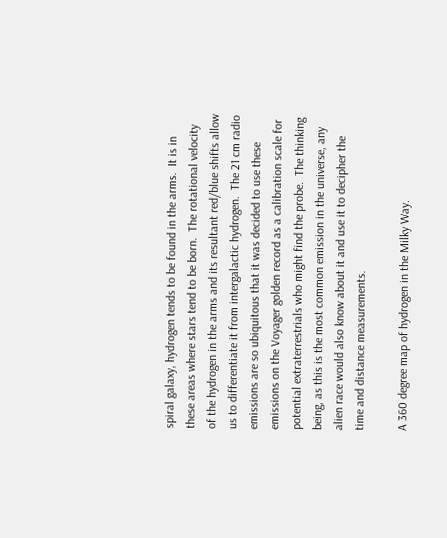spiral galaxy, hydrogen tends to be found in the arms.  It is in these areas where stars tend to be born.  The rotational velocity of the hydrogen in the arms and its resultant red/blue shifts allow us to differentiate it from intergalactic hydrogen.  The 21 cm radio emissions are so ubiquitous that it was decided to use these emissions on the Voyager golden record as a calibration scale for potential extraterrestrials who might find the probe.  The thinking being, as this is the most common emission in the universe, any alien race would also know about it and use it to decipher the time and distance measurements.

A 360 degree map of hydrogen in the Milky Way.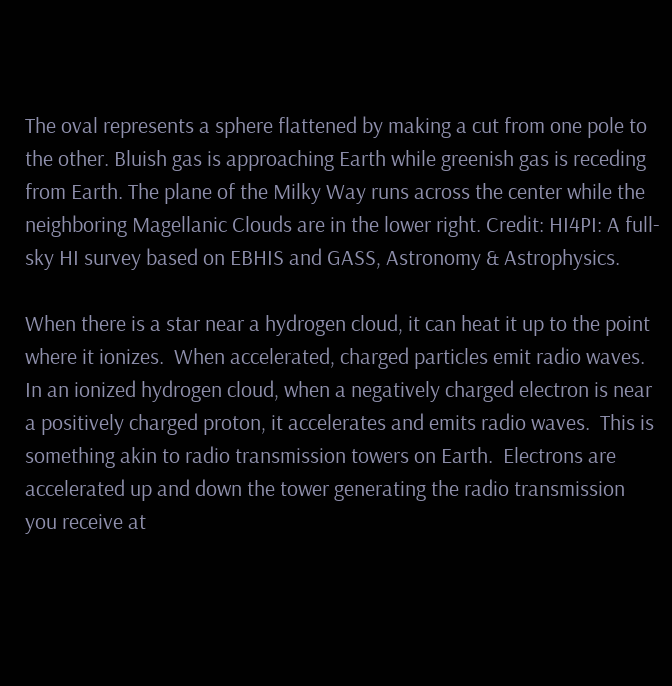The oval represents a sphere flattened by making a cut from one pole to the other. Bluish gas is approaching Earth while greenish gas is receding from Earth. The plane of the Milky Way runs across the center while the neighboring Magellanic Clouds are in the lower right. Credit: HI4PI: A full-sky HI survey based on EBHIS and GASS, Astronomy & Astrophysics.

When there is a star near a hydrogen cloud, it can heat it up to the point where it ionizes.  When accelerated, charged particles emit radio waves.  In an ionized hydrogen cloud, when a negatively charged electron is near a positively charged proton, it accelerates and emits radio waves.  This is something akin to radio transmission towers on Earth.  Electrons are accelerated up and down the tower generating the radio transmission you receive at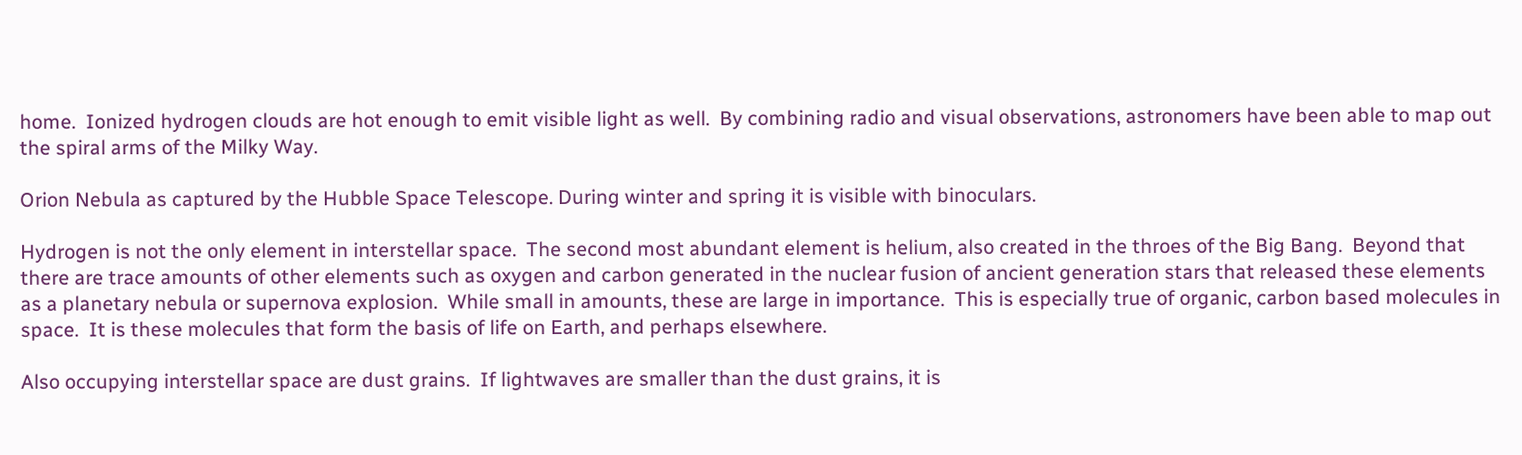home.  Ionized hydrogen clouds are hot enough to emit visible light as well.  By combining radio and visual observations, astronomers have been able to map out the spiral arms of the Milky Way.

Orion Nebula as captured by the Hubble Space Telescope. During winter and spring it is visible with binoculars.

Hydrogen is not the only element in interstellar space.  The second most abundant element is helium, also created in the throes of the Big Bang.  Beyond that there are trace amounts of other elements such as oxygen and carbon generated in the nuclear fusion of ancient generation stars that released these elements as a planetary nebula or supernova explosion.  While small in amounts, these are large in importance.  This is especially true of organic, carbon based molecules in space.  It is these molecules that form the basis of life on Earth, and perhaps elsewhere.

Also occupying interstellar space are dust grains.  If lightwaves are smaller than the dust grains, it is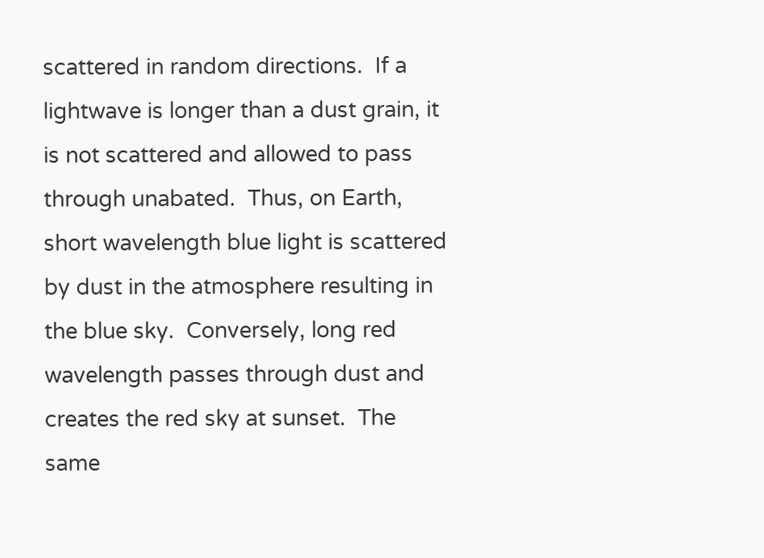scattered in random directions.  If a lightwave is longer than a dust grain, it is not scattered and allowed to pass through unabated.  Thus, on Earth, short wavelength blue light is scattered by dust in the atmosphere resulting in the blue sky.  Conversely, long red wavelength passes through dust and creates the red sky at sunset.  The same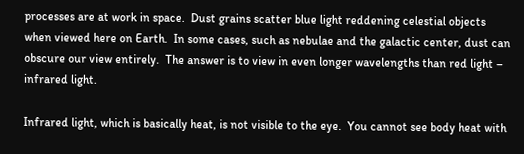processes are at work in space.  Dust grains scatter blue light reddening celestial objects when viewed here on Earth.  In some cases, such as nebulae and the galactic center, dust can obscure our view entirely.  The answer is to view in even longer wavelengths than red light – infrared light.

Infrared light, which is basically heat, is not visible to the eye.  You cannot see body heat with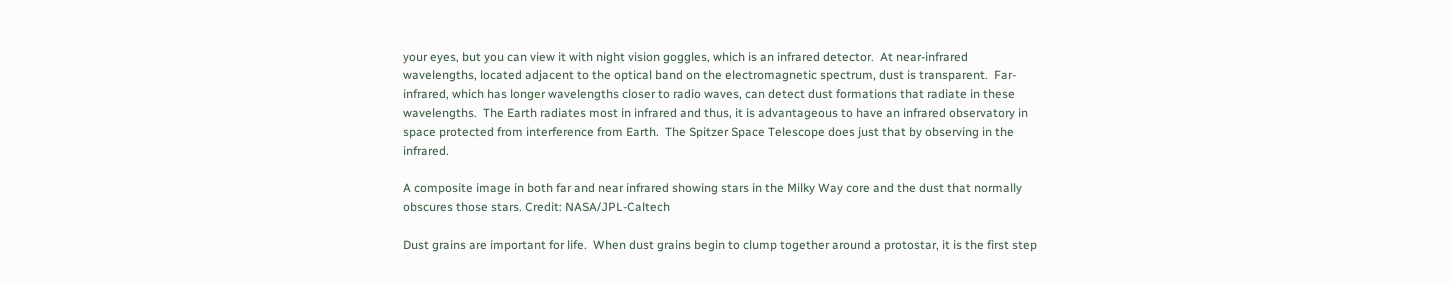your eyes, but you can view it with night vision goggles, which is an infrared detector.  At near-infrared wavelengths, located adjacent to the optical band on the electromagnetic spectrum, dust is transparent.  Far-infrared, which has longer wavelengths closer to radio waves, can detect dust formations that radiate in these wavelengths.  The Earth radiates most in infrared and thus, it is advantageous to have an infrared observatory in space protected from interference from Earth.  The Spitzer Space Telescope does just that by observing in the infrared.

A composite image in both far and near infrared showing stars in the Milky Way core and the dust that normally obscures those stars. Credit: NASA/JPL-Caltech

Dust grains are important for life.  When dust grains begin to clump together around a protostar, it is the first step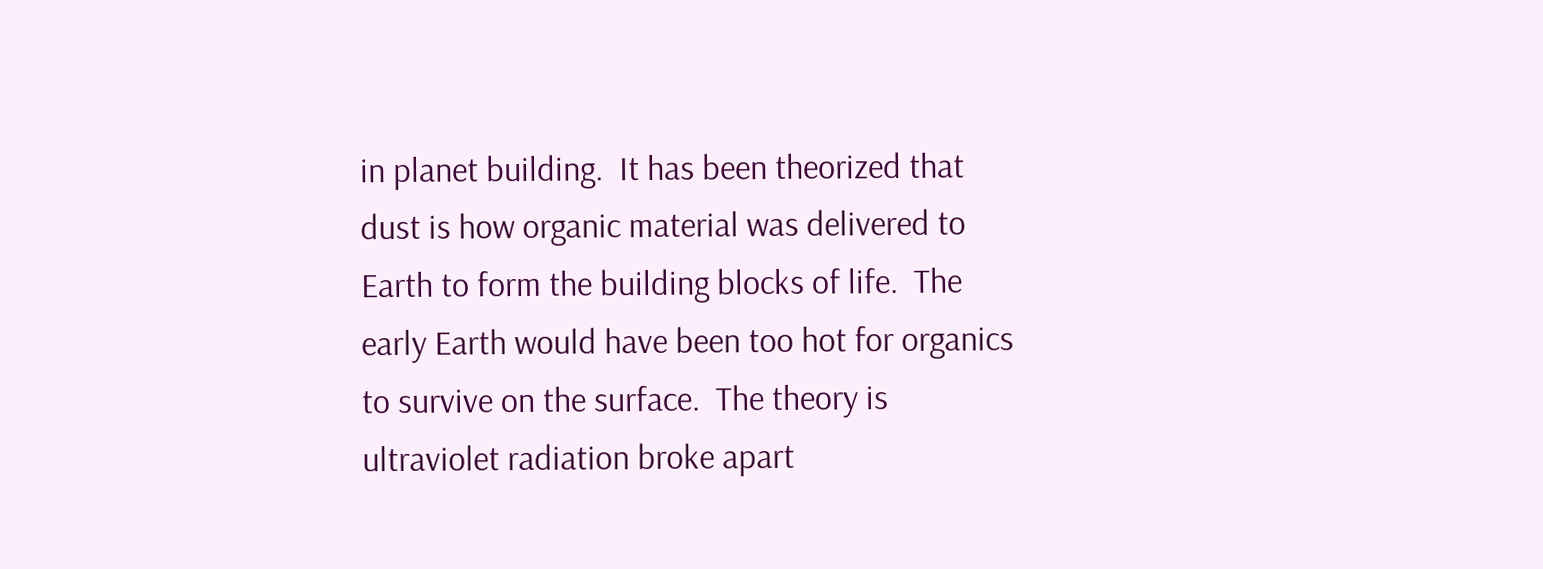in planet building.  It has been theorized that dust is how organic material was delivered to Earth to form the building blocks of life.  The early Earth would have been too hot for organics to survive on the surface.  The theory is ultraviolet radiation broke apart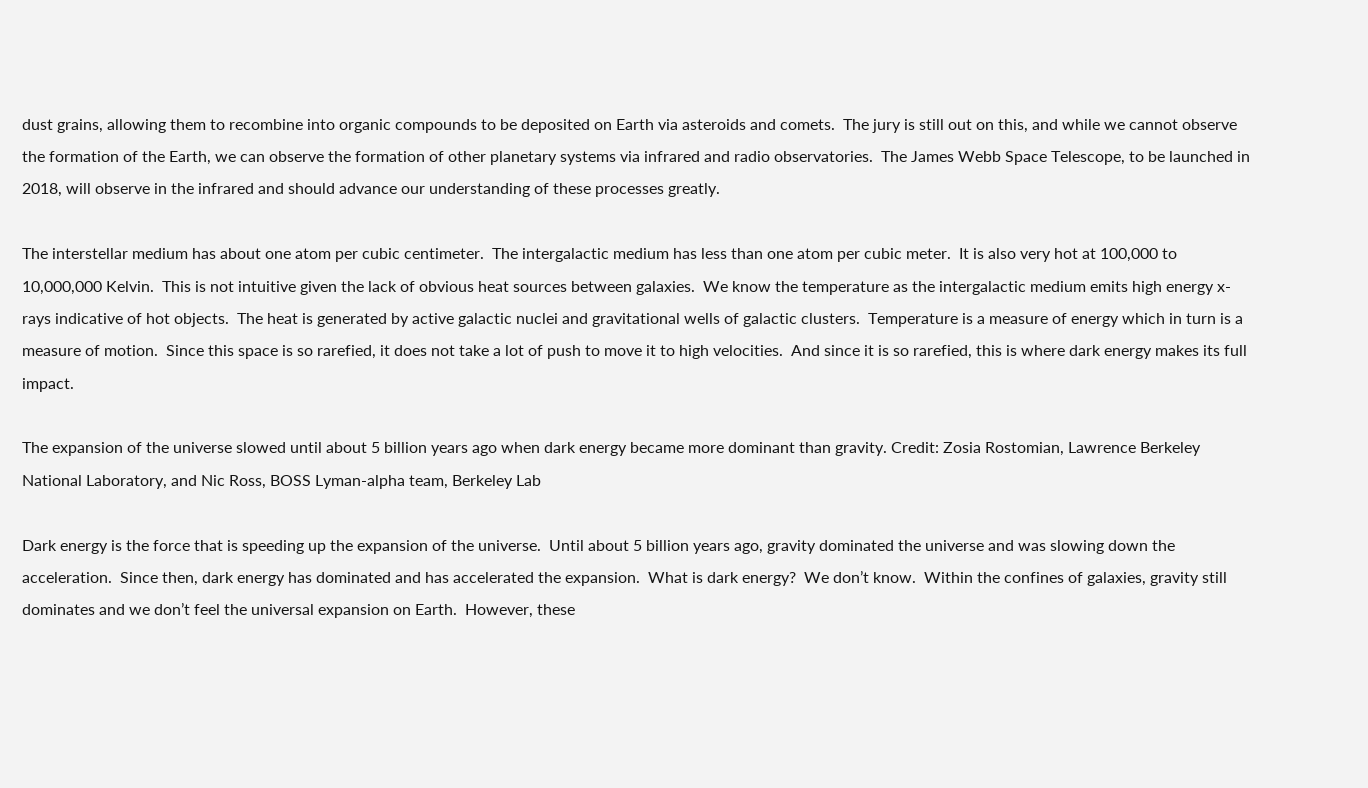dust grains, allowing them to recombine into organic compounds to be deposited on Earth via asteroids and comets.  The jury is still out on this, and while we cannot observe the formation of the Earth, we can observe the formation of other planetary systems via infrared and radio observatories.  The James Webb Space Telescope, to be launched in 2018, will observe in the infrared and should advance our understanding of these processes greatly.

The interstellar medium has about one atom per cubic centimeter.  The intergalactic medium has less than one atom per cubic meter.  It is also very hot at 100,000 to 10,000,000 Kelvin.  This is not intuitive given the lack of obvious heat sources between galaxies.  We know the temperature as the intergalactic medium emits high energy x-rays indicative of hot objects.  The heat is generated by active galactic nuclei and gravitational wells of galactic clusters.  Temperature is a measure of energy which in turn is a measure of motion.  Since this space is so rarefied, it does not take a lot of push to move it to high velocities.  And since it is so rarefied, this is where dark energy makes its full impact.

The expansion of the universe slowed until about 5 billion years ago when dark energy became more dominant than gravity. Credit: Zosia Rostomian, Lawrence Berkeley National Laboratory, and Nic Ross, BOSS Lyman-alpha team, Berkeley Lab

Dark energy is the force that is speeding up the expansion of the universe.  Until about 5 billion years ago, gravity dominated the universe and was slowing down the acceleration.  Since then, dark energy has dominated and has accelerated the expansion.  What is dark energy?  We don’t know.  Within the confines of galaxies, gravity still dominates and we don’t feel the universal expansion on Earth.  However, these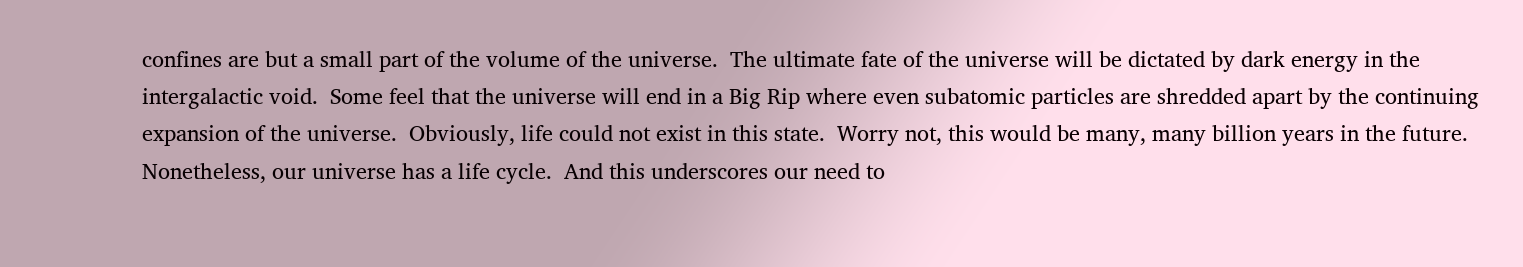confines are but a small part of the volume of the universe.  The ultimate fate of the universe will be dictated by dark energy in the intergalactic void.  Some feel that the universe will end in a Big Rip where even subatomic particles are shredded apart by the continuing expansion of the universe.  Obviously, life could not exist in this state.  Worry not, this would be many, many billion years in the future.  Nonetheless, our universe has a life cycle.  And this underscores our need to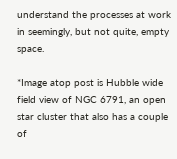understand the processes at work in seemingly, but not quite, empty space.

*Image atop post is Hubble wide field view of NGC 6791, an open star cluster that also has a couple of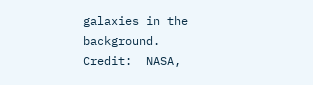galaxies in the background.  Credit:  NASA,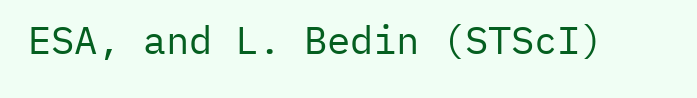ESA, and L. Bedin (STScI)